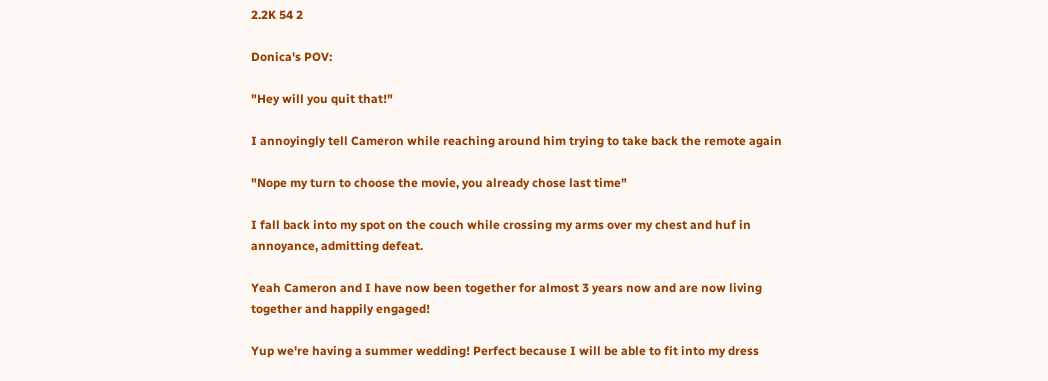2.2K 54 2

Donica's POV:

"Hey will you quit that!"

I annoyingly tell Cameron while reaching around him trying to take back the remote again

"Nope my turn to choose the movie, you already chose last time"

I fall back into my spot on the couch while crossing my arms over my chest and huf in annoyance, admitting defeat.

Yeah Cameron and I have now been together for almost 3 years now and are now living together and happily engaged!

Yup we're having a summer wedding! Perfect because I will be able to fit into my dress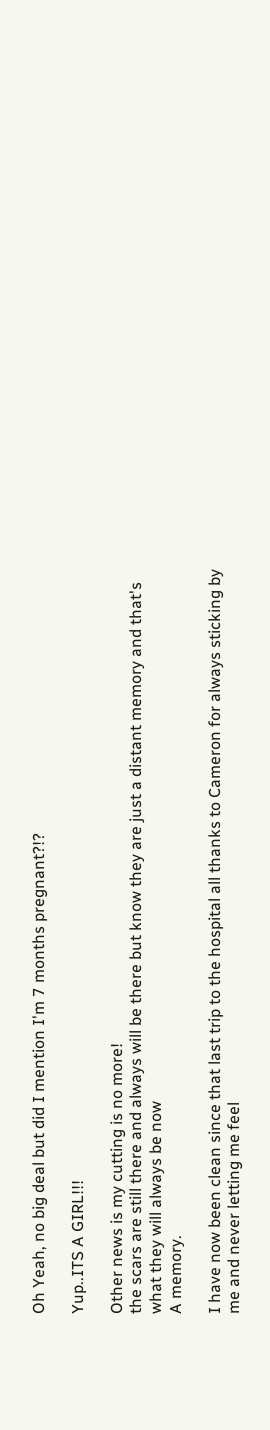Oh Yeah, no big deal but did I mention I'm 7 months pregnant?!?

Yup..ITS A GIRL!!!

Other news is my cutting is no more!
the scars are still there and always will be there but know they are just a distant memory and that's what they will always be now
A memory.

I have now been clean since that last trip to the hospital all thanks to Cameron for always sticking by me and never letting me feel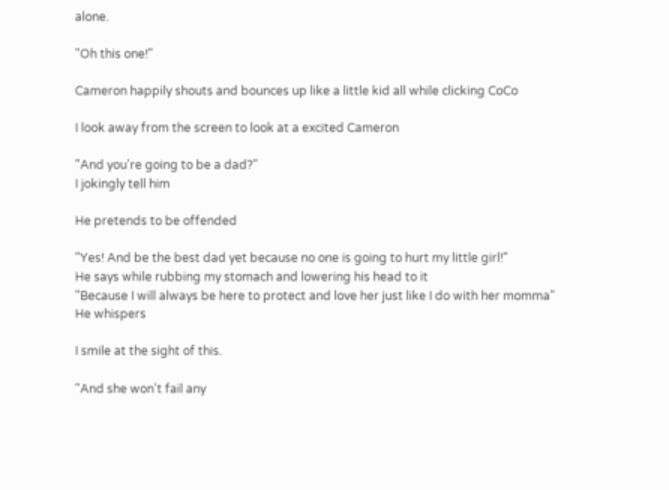alone.

"Oh this one!"

Cameron happily shouts and bounces up like a little kid all while clicking CoCo

I look away from the screen to look at a excited Cameron

"And you're going to be a dad?"
I jokingly tell him

He pretends to be offended

"Yes! And be the best dad yet because no one is going to hurt my little girl!"
He says while rubbing my stomach and lowering his head to it
"Because I will always be here to protect and love her just like I do with her momma"
He whispers

I smile at the sight of this.

"And she won't fail any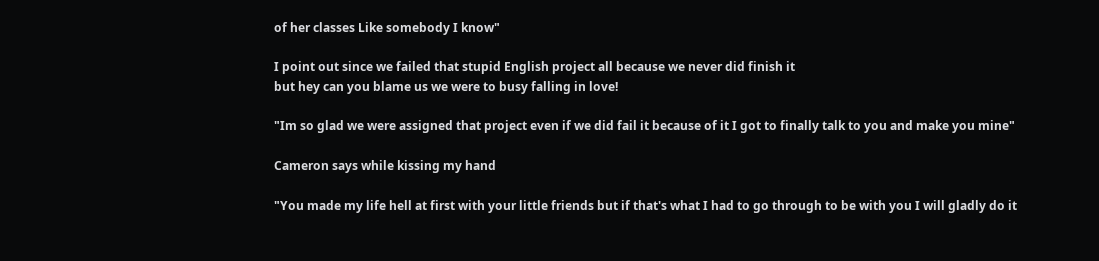of her classes Like somebody I know"

I point out since we failed that stupid English project all because we never did finish it
but hey can you blame us we were to busy falling in love!

"Im so glad we were assigned that project even if we did fail it because of it I got to finally talk to you and make you mine"

Cameron says while kissing my hand

"You made my life hell at first with your little friends but if that's what I had to go through to be with you I will gladly do it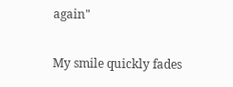again"

My smile quickly fades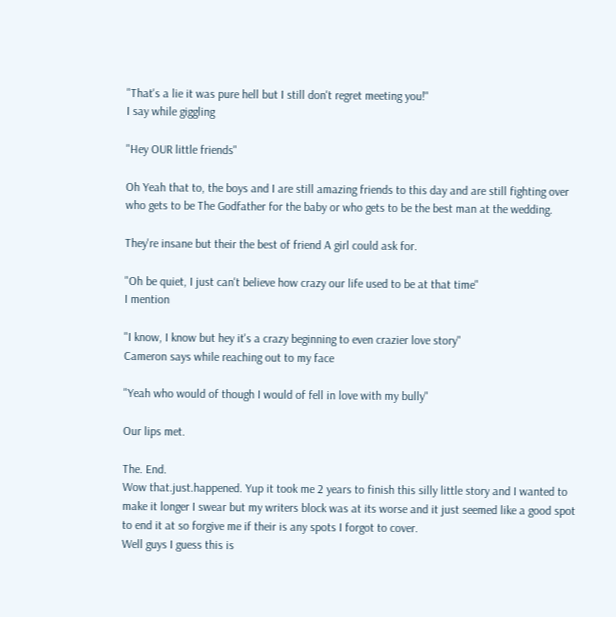"That's a lie it was pure hell but I still don't regret meeting you!"
I say while giggling

"Hey OUR little friends"

Oh Yeah that to, the boys and I are still amazing friends to this day and are still fighting over who gets to be The Godfather for the baby or who gets to be the best man at the wedding.

They're insane but their the best of friend A girl could ask for.

"Oh be quiet, I just can't believe how crazy our life used to be at that time"
I mention

"I know, I know but hey it's a crazy beginning to even crazier love story"
Cameron says while reaching out to my face

"Yeah who would of though I would of fell in love with my bully"

Our lips met.

The. End.
Wow that.just.happened. Yup it took me 2 years to finish this silly little story and I wanted to make it longer I swear but my writers block was at its worse and it just seemed like a good spot to end it at so forgive me if their is any spots I forgot to cover.
Well guys I guess this is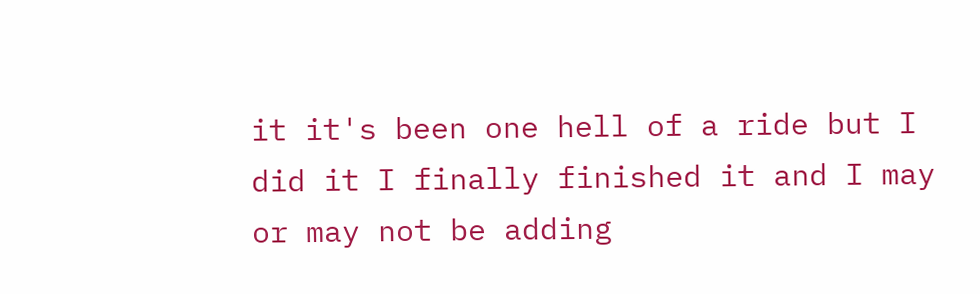it it's been one hell of a ride but I did it I finally finished it and I may or may not be adding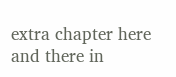extra chapter here and there in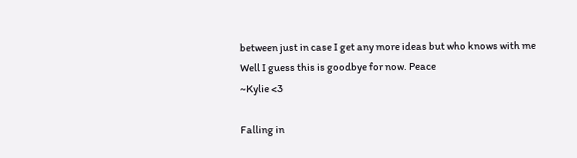between just in case I get any more ideas but who knows with me
Well I guess this is goodbye for now. Peace
~Kylie <3

Falling in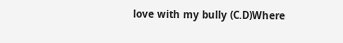love with my bully (C.D)Where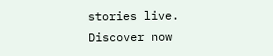stories live. Discover now